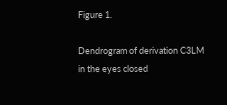Figure 1.

Dendrogram of derivation C3LM in the eyes closed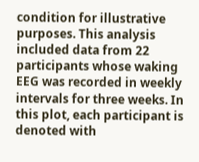condition for illustrative purposes. This analysis included data from 22 participants whose waking EEG was recorded in weekly intervals for three weeks. In this plot, each participant is denoted with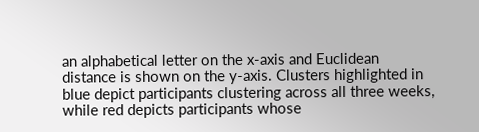an alphabetical letter on the x-axis and Euclidean distance is shown on the y-axis. Clusters highlighted in blue depict participants clustering across all three weeks, while red depicts participants whose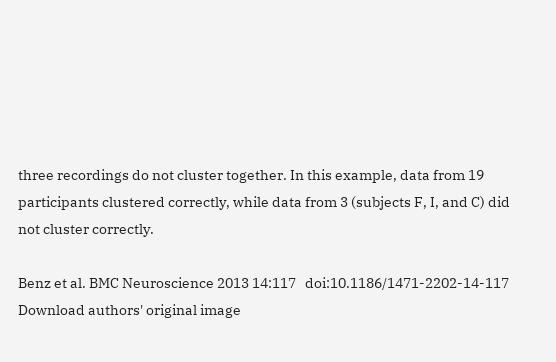three recordings do not cluster together. In this example, data from 19 participants clustered correctly, while data from 3 (subjects F, I, and C) did not cluster correctly.

Benz et al. BMC Neuroscience 2013 14:117   doi:10.1186/1471-2202-14-117
Download authors' original image